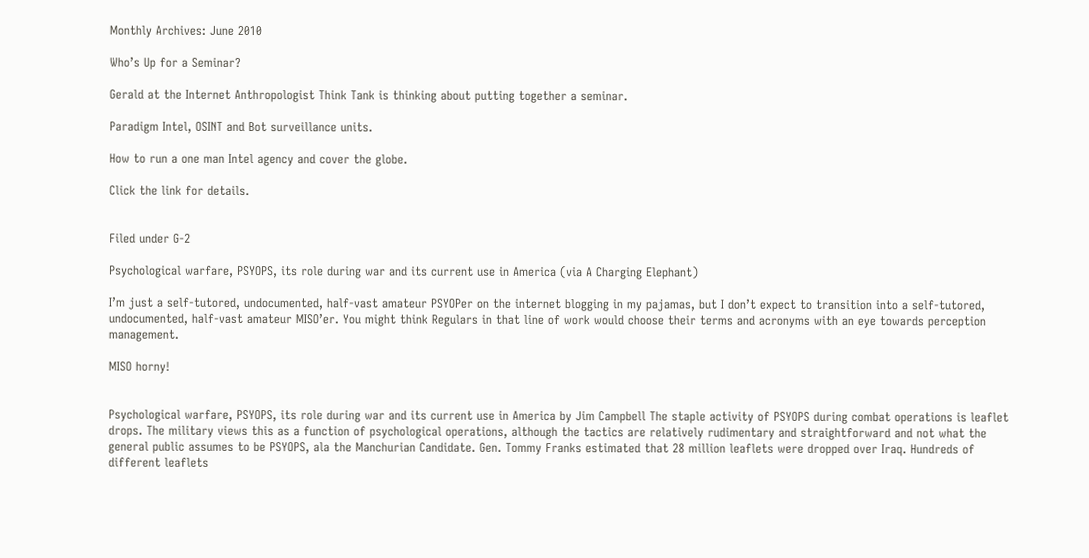Monthly Archives: June 2010

Who’s Up for a Seminar?

Gerald at the Internet Anthropologist Think Tank is thinking about putting together a seminar.

Paradigm Intel, OSINT and Bot surveillance units.

How to run a one man Intel agency and cover the globe.

Click the link for details.


Filed under G-2

Psychological warfare, PSYOPS, its role during war and its current use in America (via A Charging Elephant)

I’m just a self-tutored, undocumented, half-vast amateur PSYOPer on the internet blogging in my pajamas, but I don’t expect to transition into a self-tutored, undocumented, half-vast amateur MISO’er. You might think Regulars in that line of work would choose their terms and acronyms with an eye towards perception management.

MISO horny!


Psychological warfare, PSYOPS, its role during war and its current use in America by Jim Campbell The staple activity of PSYOPS during combat operations is leaflet drops. The military views this as a function of psychological operations, although the tactics are relatively rudimentary and straightforward and not what the general public assumes to be PSYOPS, ala the Manchurian Candidate. Gen. Tommy Franks estimated that 28 million leaflets were dropped over Iraq. Hundreds of different leaflets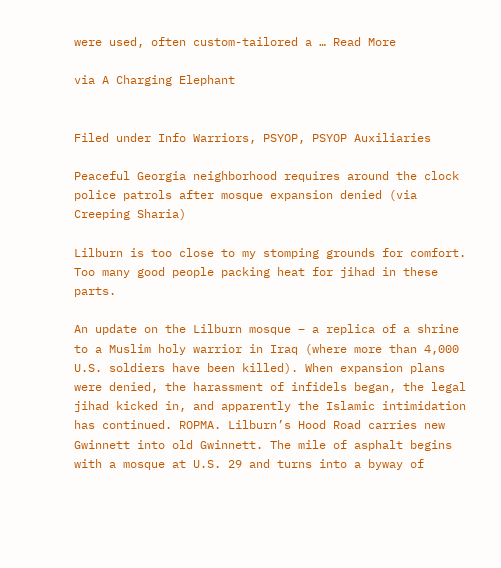were used, often custom-tailored a … Read More

via A Charging Elephant


Filed under Info Warriors, PSYOP, PSYOP Auxiliaries

Peaceful Georgia neighborhood requires around the clock police patrols after mosque expansion denied (via Creeping Sharia)

Lilburn is too close to my stomping grounds for comfort.
Too many good people packing heat for jihad in these parts.

An update on the Lilburn mosque – a replica of a shrine to a Muslim holy warrior in Iraq (where more than 4,000 U.S. soldiers have been killed). When expansion plans were denied, the harassment of infidels began, the legal jihad kicked in, and apparently the Islamic intimidation has continued. ROPMA. Lilburn’s Hood Road carries new Gwinnett into old Gwinnett. The mile of asphalt begins with a mosque at U.S. 29 and turns into a byway of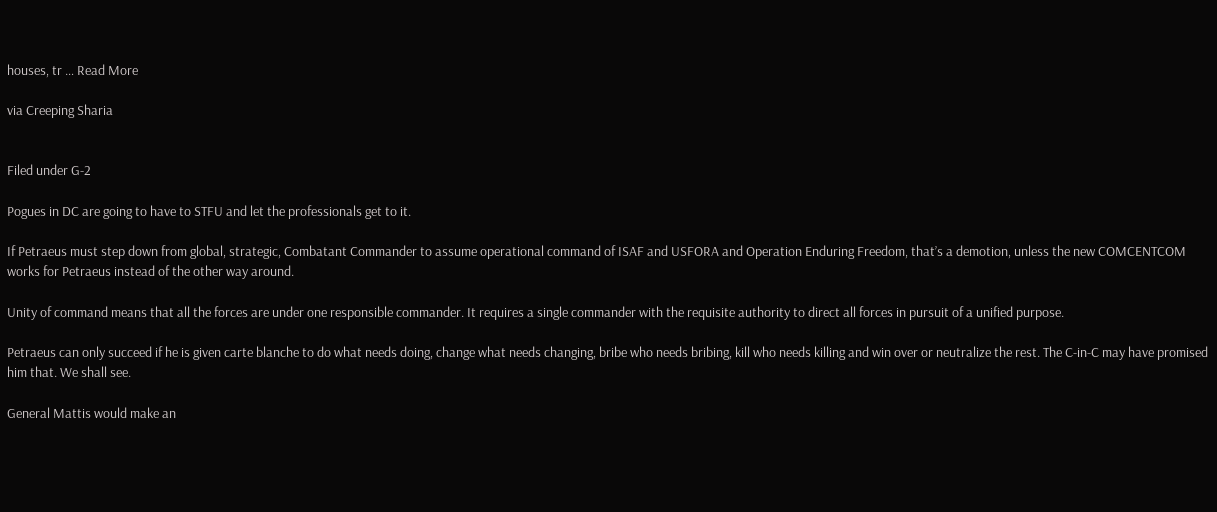houses, tr … Read More

via Creeping Sharia


Filed under G-2

Pogues in DC are going to have to STFU and let the professionals get to it.

If Petraeus must step down from global, strategic, Combatant Commander to assume operational command of ISAF and USFORA and Operation Enduring Freedom, that’s a demotion, unless the new COMCENTCOM works for Petraeus instead of the other way around.

Unity of command means that all the forces are under one responsible commander. It requires a single commander with the requisite authority to direct all forces in pursuit of a unified purpose.

Petraeus can only succeed if he is given carte blanche to do what needs doing, change what needs changing, bribe who needs bribing, kill who needs killing and win over or neutralize the rest. The C-in-C may have promised him that. We shall see.

General Mattis would make an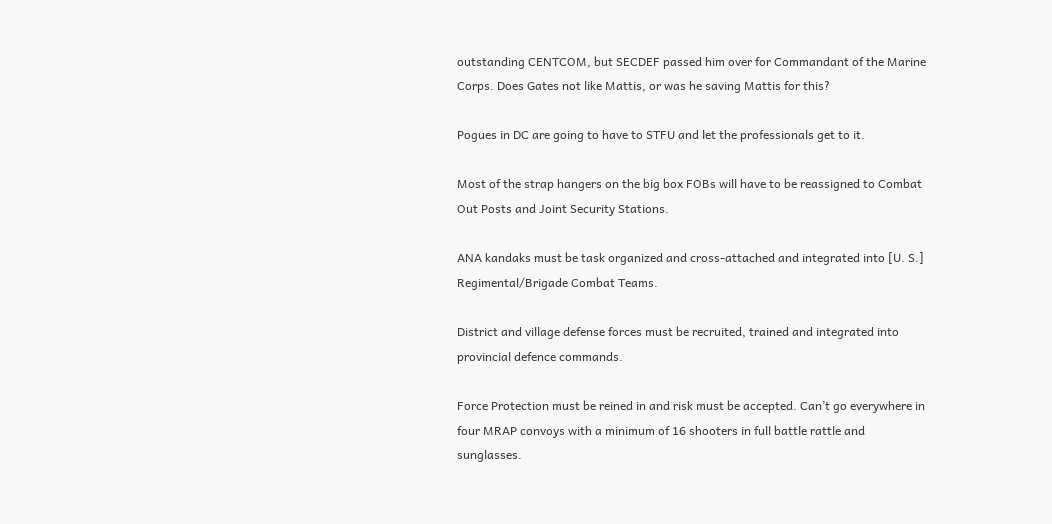outstanding CENTCOM, but SECDEF passed him over for Commandant of the Marine Corps. Does Gates not like Mattis, or was he saving Mattis for this?

Pogues in DC are going to have to STFU and let the professionals get to it.

Most of the strap hangers on the big box FOBs will have to be reassigned to Combat Out Posts and Joint Security Stations.

ANA kandaks must be task organized and cross-attached and integrated into [U. S.] Regimental/Brigade Combat Teams.

District and village defense forces must be recruited, trained and integrated into provincial defence commands.

Force Protection must be reined in and risk must be accepted. Can’t go everywhere in four MRAP convoys with a minimum of 16 shooters in full battle rattle and sunglasses.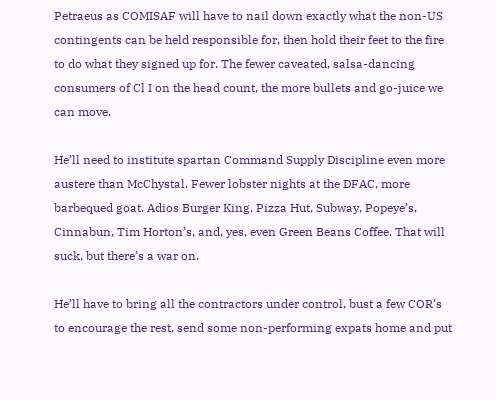Petraeus as COMISAF will have to nail down exactly what the non-US contingents can be held responsible for, then hold their feet to the fire to do what they signed up for. The fewer caveated, salsa-dancing consumers of Cl I on the head count, the more bullets and go-juice we can move.

He’ll need to institute spartan Command Supply Discipline even more austere than McChystal. Fewer lobster nights at the DFAC, more barbequed goat. Adios Burger King, Pizza Hut, Subway, Popeye’s, Cinnabun, Tim Horton’s, and, yes, even Green Beans Coffee. That will suck, but there’s a war on.

He’ll have to bring all the contractors under control, bust a few COR’s to encourage the rest, send some non-performing expats home and put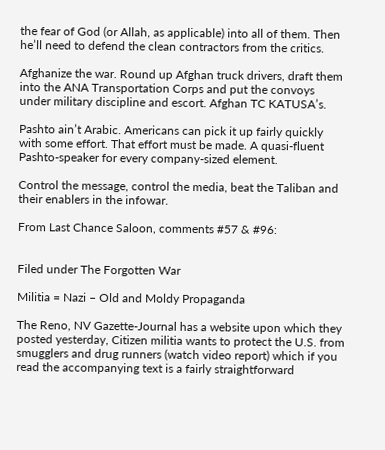the fear of God (or Allah, as applicable) into all of them. Then he’ll need to defend the clean contractors from the critics.

Afghanize the war. Round up Afghan truck drivers, draft them into the ANA Transportation Corps and put the convoys under military discipline and escort. Afghan TC KATUSA’s.

Pashto ain’t Arabic. Americans can pick it up fairly quickly with some effort. That effort must be made. A quasi-fluent Pashto-speaker for every company-sized element.

Control the message, control the media, beat the Taliban and their enablers in the infowar.

From Last Chance Saloon, comments #57 & #96:


Filed under The Forgotten War

Militia = Nazi – Old and Moldy Propaganda

The Reno, NV Gazette-Journal has a website upon which they posted yesterday, Citizen militia wants to protect the U.S. from smugglers and drug runners (watch video report) which if you read the accompanying text is a fairly straightforward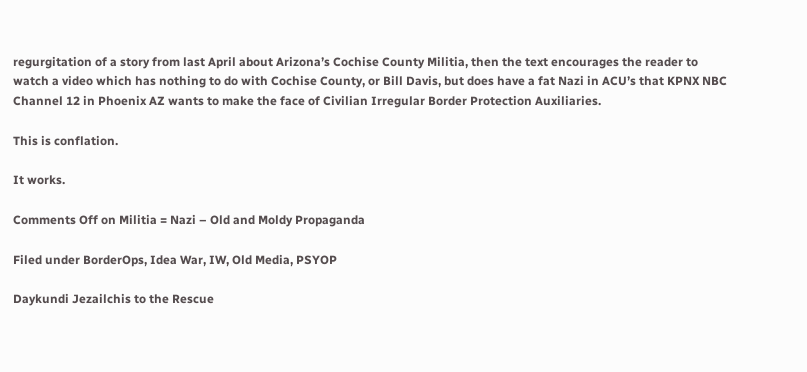regurgitation of a story from last April about Arizona’s Cochise County Militia, then the text encourages the reader to watch a video which has nothing to do with Cochise County, or Bill Davis, but does have a fat Nazi in ACU’s that KPNX NBC Channel 12 in Phoenix AZ wants to make the face of Civilian Irregular Border Protection Auxiliaries.

This is conflation.

It works.

Comments Off on Militia = Nazi – Old and Moldy Propaganda

Filed under BorderOps, Idea War, IW, Old Media, PSYOP

Daykundi Jezailchis to the Rescue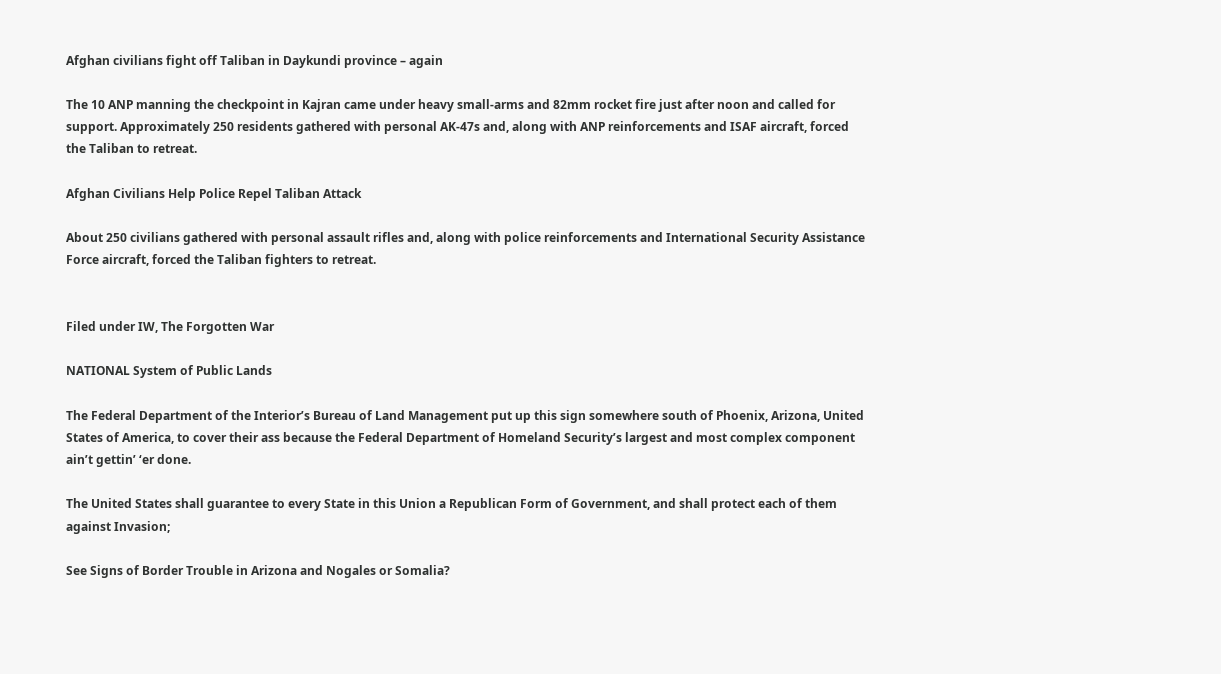Afghan civilians fight off Taliban in Daykundi province – again

The 10 ANP manning the checkpoint in Kajran came under heavy small-arms and 82mm rocket fire just after noon and called for support. Approximately 250 residents gathered with personal AK-47s and, along with ANP reinforcements and ISAF aircraft, forced the Taliban to retreat.

Afghan Civilians Help Police Repel Taliban Attack

About 250 civilians gathered with personal assault rifles and, along with police reinforcements and International Security Assistance Force aircraft, forced the Taliban fighters to retreat.


Filed under IW, The Forgotten War

NATIONAL System of Public Lands

The Federal Department of the Interior’s Bureau of Land Management put up this sign somewhere south of Phoenix, Arizona, United States of America, to cover their ass because the Federal Department of Homeland Security’s largest and most complex component ain’t gettin’ ‘er done.

The United States shall guarantee to every State in this Union a Republican Form of Government, and shall protect each of them against Invasion;

See Signs of Border Trouble in Arizona and Nogales or Somalia?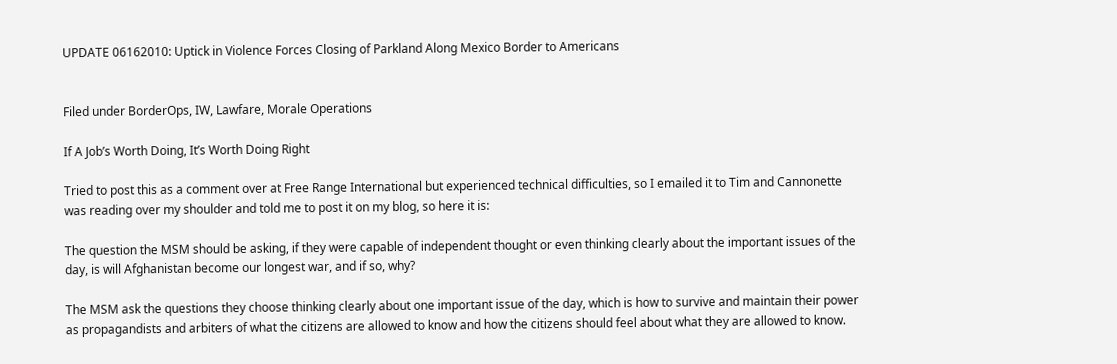UPDATE 06162010: Uptick in Violence Forces Closing of Parkland Along Mexico Border to Americans


Filed under BorderOps, IW, Lawfare, Morale Operations

If A Job’s Worth Doing, It’s Worth Doing Right

Tried to post this as a comment over at Free Range International but experienced technical difficulties, so I emailed it to Tim and Cannonette was reading over my shoulder and told me to post it on my blog, so here it is:

The question the MSM should be asking, if they were capable of independent thought or even thinking clearly about the important issues of the day, is will Afghanistan become our longest war, and if so, why?

The MSM ask the questions they choose thinking clearly about one important issue of the day, which is how to survive and maintain their power as propagandists and arbiters of what the citizens are allowed to know and how the citizens should feel about what they are allowed to know.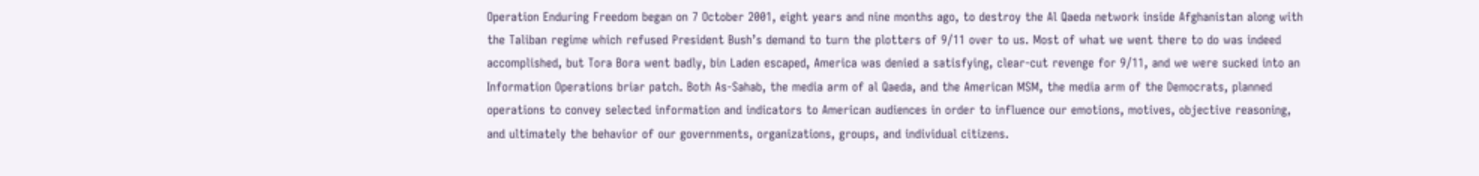Operation Enduring Freedom began on 7 October 2001, eight years and nine months ago, to destroy the Al Qaeda network inside Afghanistan along with the Taliban regime which refused President Bush’s demand to turn the plotters of 9/11 over to us. Most of what we went there to do was indeed accomplished, but Tora Bora went badly, bin Laden escaped, America was denied a satisfying, clear-cut revenge for 9/11, and we were sucked into an Information Operations briar patch. Both As-Sahab, the media arm of al Qaeda, and the American MSM, the media arm of the Democrats, planned operations to convey selected information and indicators to American audiences in order to influence our emotions, motives, objective reasoning, and ultimately the behavior of our governments, organizations, groups, and individual citizens.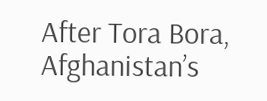After Tora Bora, Afghanistan’s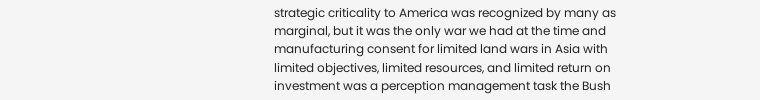strategic criticality to America was recognized by many as marginal, but it was the only war we had at the time and manufacturing consent for limited land wars in Asia with limited objectives, limited resources, and limited return on investment was a perception management task the Bush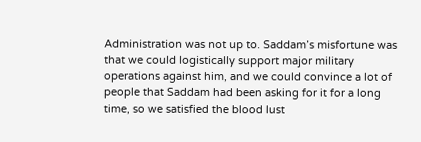Administration was not up to. Saddam’s misfortune was that we could logistically support major military operations against him, and we could convince a lot of people that Saddam had been asking for it for a long time, so we satisfied the blood lust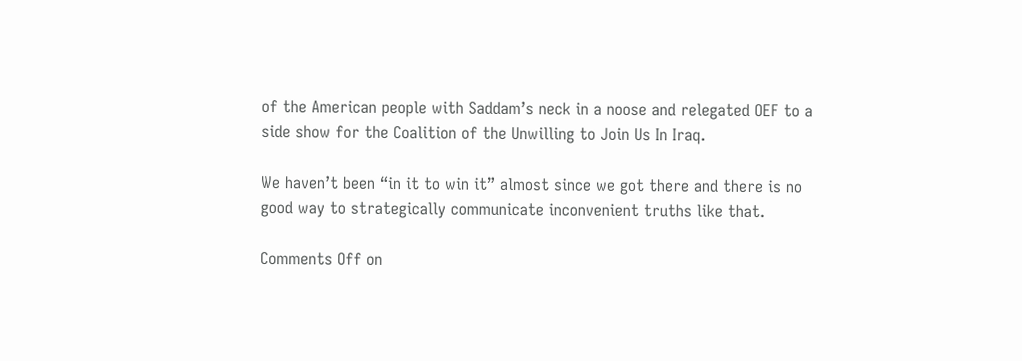of the American people with Saddam’s neck in a noose and relegated OEF to a side show for the Coalition of the Unwilling to Join Us In Iraq.

We haven’t been “in it to win it” almost since we got there and there is no good way to strategically communicate inconvenient truths like that.

Comments Off on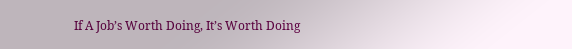If A Job’s Worth Doing, It’s Worth Doing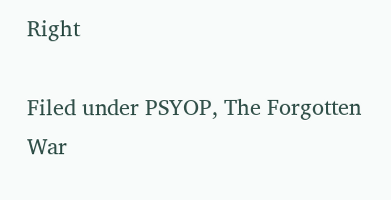Right

Filed under PSYOP, The Forgotten War